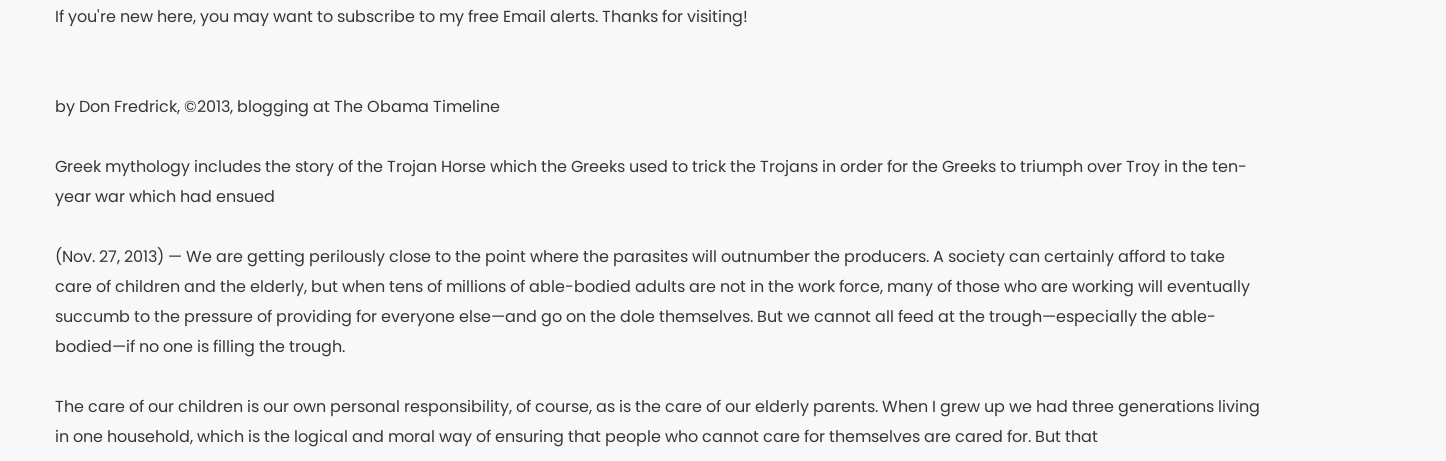If you're new here, you may want to subscribe to my free Email alerts. Thanks for visiting!


by Don Fredrick, ©2013, blogging at The Obama Timeline

Greek mythology includes the story of the Trojan Horse which the Greeks used to trick the Trojans in order for the Greeks to triumph over Troy in the ten-year war which had ensued

(Nov. 27, 2013) — We are getting perilously close to the point where the parasites will outnumber the producers. A society can certainly afford to take care of children and the elderly, but when tens of millions of able-bodied adults are not in the work force, many of those who are working will eventually succumb to the pressure of providing for everyone else—and go on the dole themselves. But we cannot all feed at the trough—especially the able-bodied—if no one is filling the trough.

The care of our children is our own personal responsibility, of course, as is the care of our elderly parents. When I grew up we had three generations living in one household, which is the logical and moral way of ensuring that people who cannot care for themselves are cared for. But that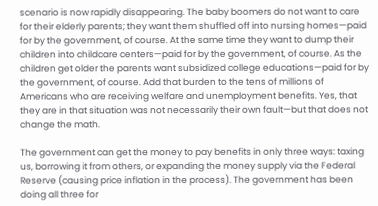scenario is now rapidly disappearing. The baby boomers do not want to care for their elderly parents; they want them shuffled off into nursing homes—paid for by the government, of course. At the same time they want to dump their children into childcare centers—paid for by the government, of course. As the children get older the parents want subsidized college educations—paid for by the government, of course. Add that burden to the tens of millions of Americans who are receiving welfare and unemployment benefits. Yes, that they are in that situation was not necessarily their own fault—but that does not change the math.

The government can get the money to pay benefits in only three ways: taxing us, borrowing it from others, or expanding the money supply via the Federal Reserve (causing price inflation in the process). The government has been doing all three for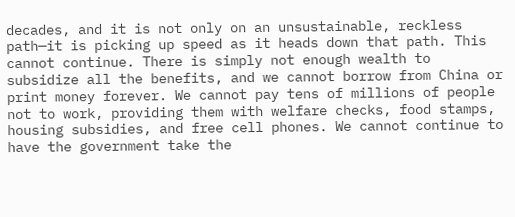decades, and it is not only on an unsustainable, reckless path—it is picking up speed as it heads down that path. This cannot continue. There is simply not enough wealth to subsidize all the benefits, and we cannot borrow from China or print money forever. We cannot pay tens of millions of people not to work, providing them with welfare checks, food stamps, housing subsidies, and free cell phones. We cannot continue to have the government take the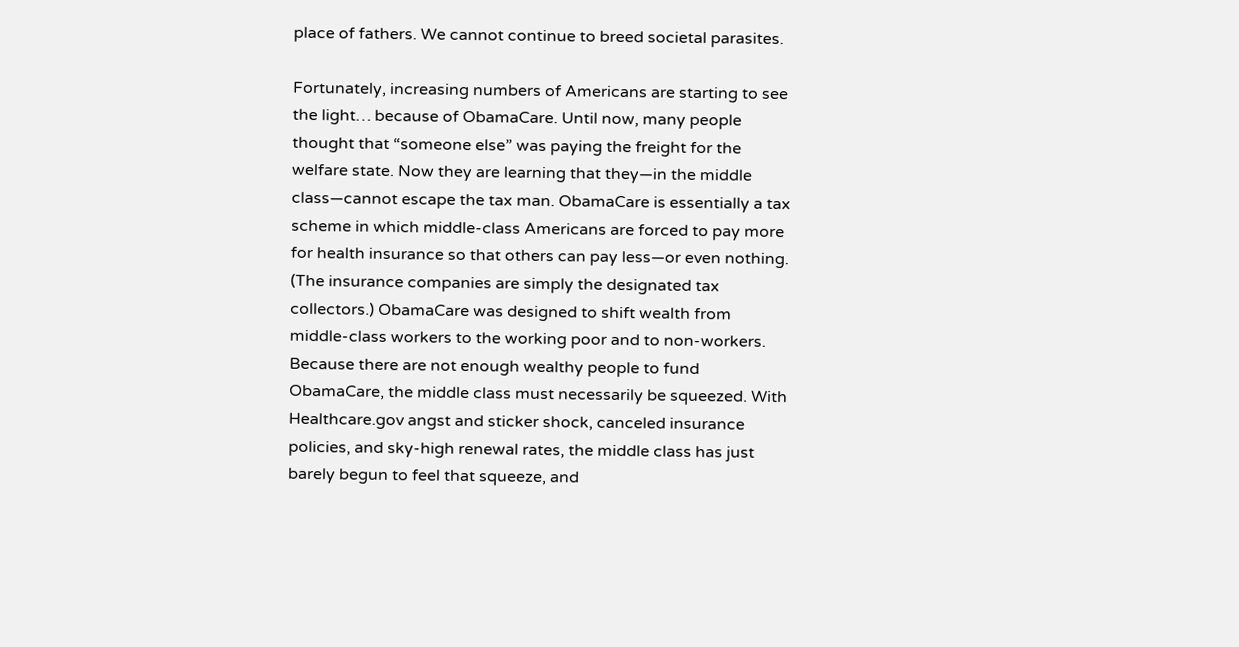place of fathers. We cannot continue to breed societal parasites.

Fortunately, increasing numbers of Americans are starting to see the light… because of ObamaCare. Until now, many people thought that “someone else” was paying the freight for the welfare state. Now they are learning that they—in the middle class—cannot escape the tax man. ObamaCare is essentially a tax scheme in which middle-class Americans are forced to pay more for health insurance so that others can pay less—or even nothing. (The insurance companies are simply the designated tax collectors.) ObamaCare was designed to shift wealth from middle-class workers to the working poor and to non-workers. Because there are not enough wealthy people to fund ObamaCare, the middle class must necessarily be squeezed. With Healthcare.gov angst and sticker shock, canceled insurance policies, and sky-high renewal rates, the middle class has just barely begun to feel that squeeze, and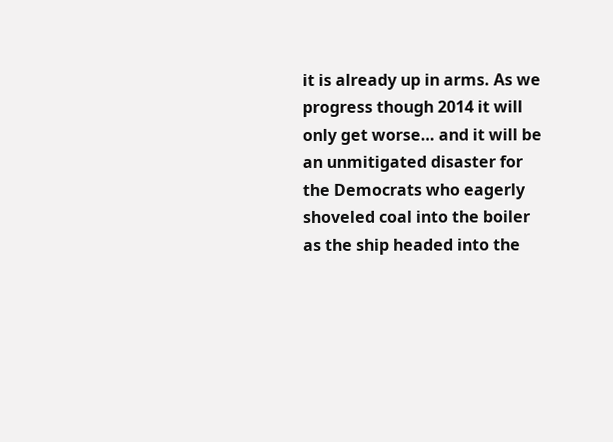it is already up in arms. As we progress though 2014 it will only get worse… and it will be an unmitigated disaster for the Democrats who eagerly shoveled coal into the boiler as the ship headed into the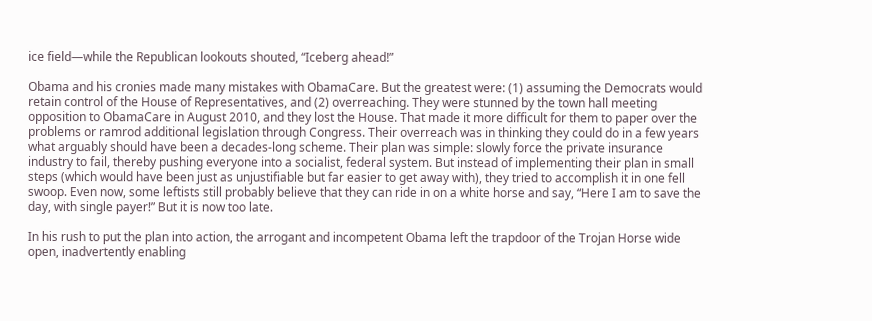ice field—while the Republican lookouts shouted, “Iceberg ahead!”

Obama and his cronies made many mistakes with ObamaCare. But the greatest were: (1) assuming the Democrats would retain control of the House of Representatives, and (2) overreaching. They were stunned by the town hall meeting opposition to ObamaCare in August 2010, and they lost the House. That made it more difficult for them to paper over the problems or ramrod additional legislation through Congress. Their overreach was in thinking they could do in a few years what arguably should have been a decades-long scheme. Their plan was simple: slowly force the private insurance industry to fail, thereby pushing everyone into a socialist, federal system. But instead of implementing their plan in small steps (which would have been just as unjustifiable but far easier to get away with), they tried to accomplish it in one fell swoop. Even now, some leftists still probably believe that they can ride in on a white horse and say, “Here I am to save the day, with single payer!” But it is now too late.

In his rush to put the plan into action, the arrogant and incompetent Obama left the trapdoor of the Trojan Horse wide open, inadvertently enabling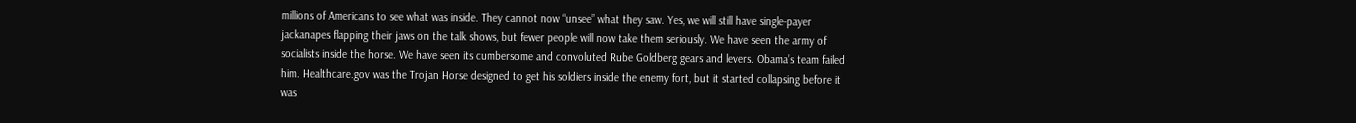millions of Americans to see what was inside. They cannot now “unsee” what they saw. Yes, we will still have single-payer jackanapes flapping their jaws on the talk shows, but fewer people will now take them seriously. We have seen the army of socialists inside the horse. We have seen its cumbersome and convoluted Rube Goldberg gears and levers. Obama’s team failed him. Healthcare.gov was the Trojan Horse designed to get his soldiers inside the enemy fort, but it started collapsing before it was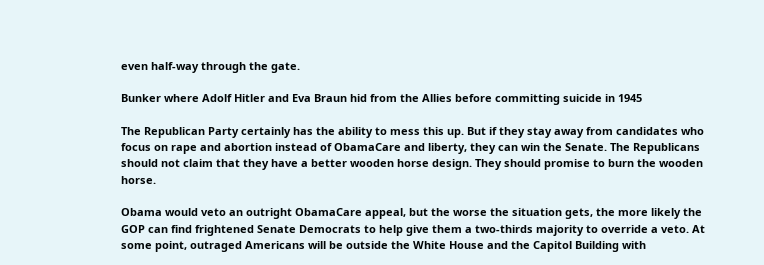even half-way through the gate.

Bunker where Adolf Hitler and Eva Braun hid from the Allies before committing suicide in 1945

The Republican Party certainly has the ability to mess this up. But if they stay away from candidates who focus on rape and abortion instead of ObamaCare and liberty, they can win the Senate. The Republicans should not claim that they have a better wooden horse design. They should promise to burn the wooden horse.

Obama would veto an outright ObamaCare appeal, but the worse the situation gets, the more likely the GOP can find frightened Senate Democrats to help give them a two-thirds majority to override a veto. At some point, outraged Americans will be outside the White House and the Capitol Building with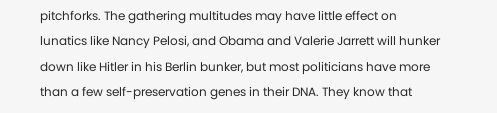pitchforks. The gathering multitudes may have little effect on lunatics like Nancy Pelosi, and Obama and Valerie Jarrett will hunker down like Hitler in his Berlin bunker, but most politicians have more than a few self-preservation genes in their DNA. They know that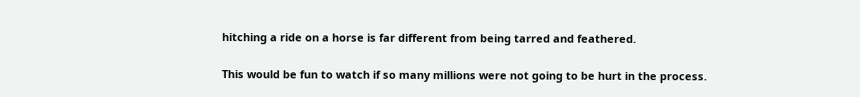hitching a ride on a horse is far different from being tarred and feathered.

This would be fun to watch if so many millions were not going to be hurt in the process.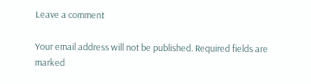Leave a comment

Your email address will not be published. Required fields are marked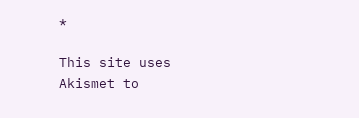*

This site uses Akismet to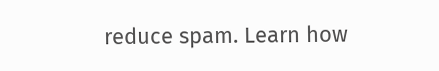reduce spam. Learn how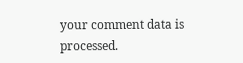your comment data is processed.